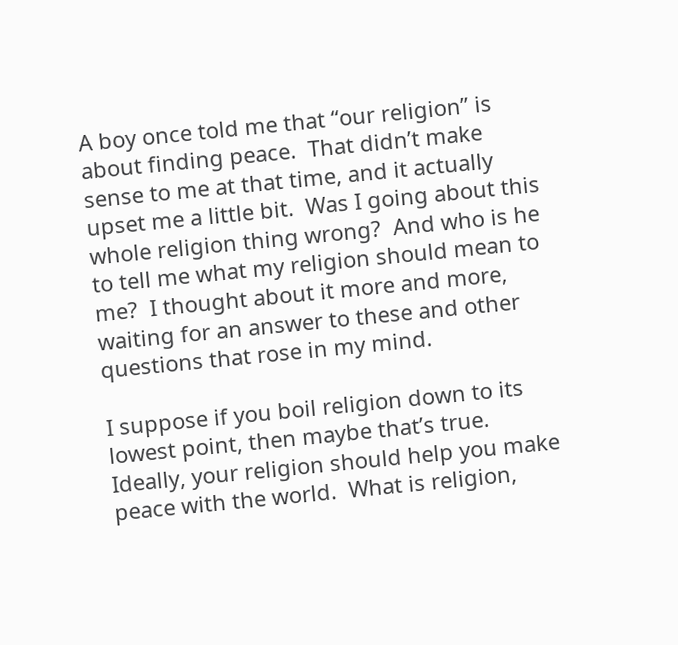A boy once told me that “our religion” is about finding peace.  That didn’t make sense to me at that time, and it actually upset me a little bit.  Was I going about this whole religion thing wrong?  And who is he to tell me what my religion should mean to me?  I thought about it more and more, waiting for an answer to these and other questions that rose in my mind.

I suppose if you boil religion down to its lowest point, then maybe that’s true.  Ideally, your religion should help you make peace with the world.  What is religion,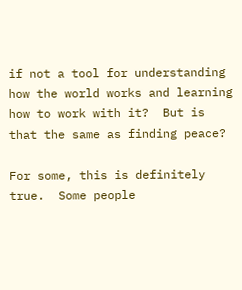if not a tool for understanding how the world works and learning how to work with it?  But is that the same as finding peace?

For some, this is definitely true.  Some people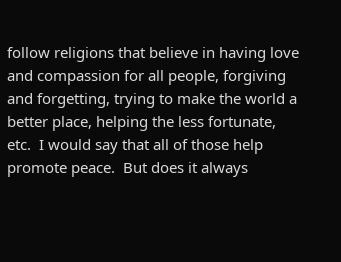follow religions that believe in having love and compassion for all people, forgiving and forgetting, trying to make the world a better place, helping the less fortunate, etc.  I would say that all of those help promote peace.  But does it always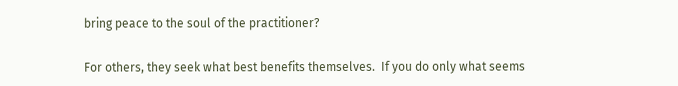bring peace to the soul of the practitioner?

For others, they seek what best benefits themselves.  If you do only what seems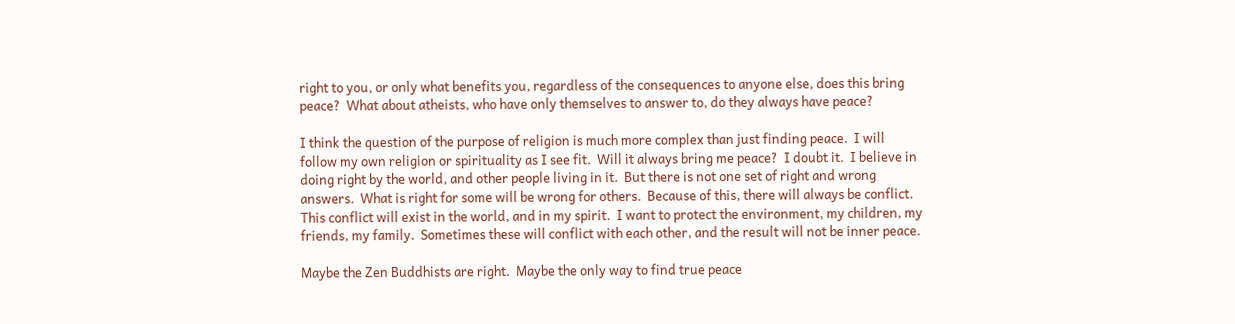right to you, or only what benefits you, regardless of the consequences to anyone else, does this bring peace?  What about atheists, who have only themselves to answer to, do they always have peace?

I think the question of the purpose of religion is much more complex than just finding peace.  I will follow my own religion or spirituality as I see fit.  Will it always bring me peace?  I doubt it.  I believe in doing right by the world, and other people living in it.  But there is not one set of right and wrong answers.  What is right for some will be wrong for others.  Because of this, there will always be conflict.  This conflict will exist in the world, and in my spirit.  I want to protect the environment, my children, my friends, my family.  Sometimes these will conflict with each other, and the result will not be inner peace.

Maybe the Zen Buddhists are right.  Maybe the only way to find true peace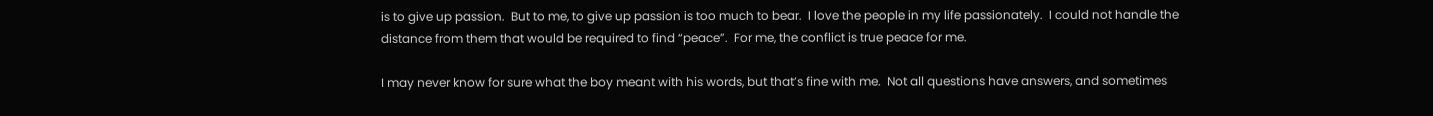is to give up passion.  But to me, to give up passion is too much to bear.  I love the people in my life passionately.  I could not handle the distance from them that would be required to find “peace”.  For me, the conflict is true peace for me.

I may never know for sure what the boy meant with his words, but that’s fine with me.  Not all questions have answers, and sometimes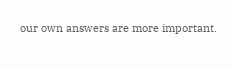our own answers are more important.